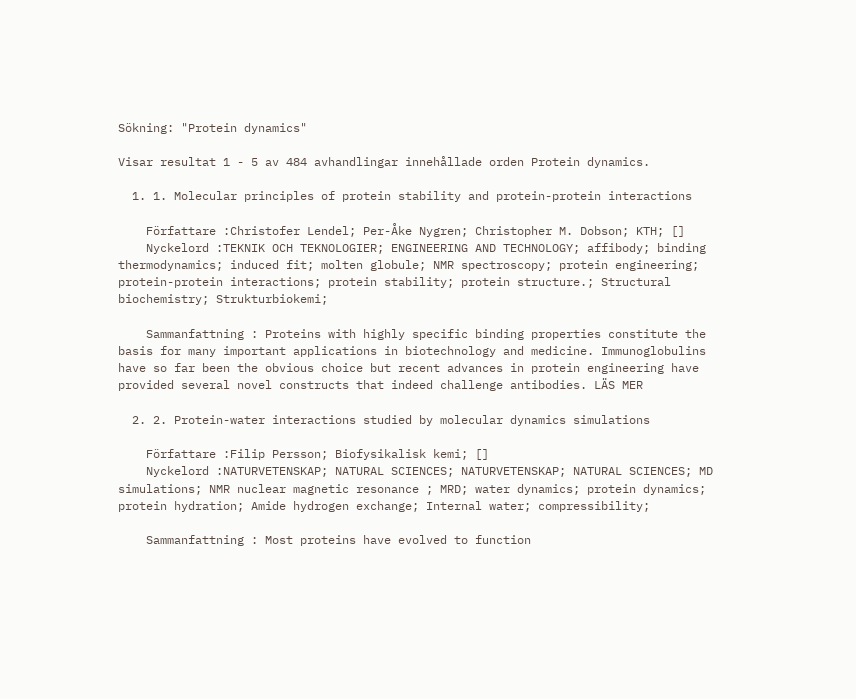Sökning: "Protein dynamics"

Visar resultat 1 - 5 av 484 avhandlingar innehållade orden Protein dynamics.

  1. 1. Molecular principles of protein stability and protein-protein interactions

    Författare :Christofer Lendel; Per-Åke Nygren; Christopher M. Dobson; KTH; []
    Nyckelord :TEKNIK OCH TEKNOLOGIER; ENGINEERING AND TECHNOLOGY; affibody; binding thermodynamics; induced fit; molten globule; NMR spectroscopy; protein engineering; protein-protein interactions; protein stability; protein structure.; Structural biochemistry; Strukturbiokemi;

    Sammanfattning : Proteins with highly specific binding properties constitute the basis for many important applications in biotechnology and medicine. Immunoglobulins have so far been the obvious choice but recent advances in protein engineering have provided several novel constructs that indeed challenge antibodies. LÄS MER

  2. 2. Protein-water interactions studied by molecular dynamics simulations

    Författare :Filip Persson; Biofysikalisk kemi; []
    Nyckelord :NATURVETENSKAP; NATURAL SCIENCES; NATURVETENSKAP; NATURAL SCIENCES; MD simulations; NMR nuclear magnetic resonance ; MRD; water dynamics; protein dynamics; protein hydration; Amide hydrogen exchange; Internal water; compressibility;

    Sammanfattning : Most proteins have evolved to function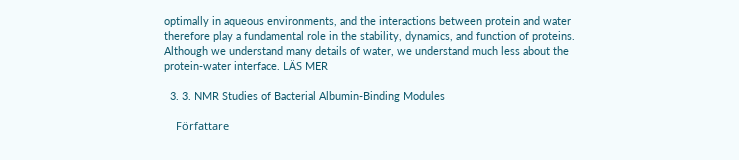optimally in aqueous environments, and the interactions between protein and water therefore play a fundamental role in the stability, dynamics, and function of proteins. Although we understand many details of water, we understand much less about the protein-water interface. LÄS MER

  3. 3. NMR Studies of Bacterial Albumin-Binding Modules

    Författare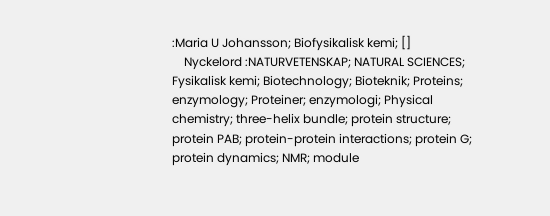:Maria U Johansson; Biofysikalisk kemi; []
    Nyckelord :NATURVETENSKAP; NATURAL SCIENCES; Fysikalisk kemi; Biotechnology; Bioteknik; Proteins; enzymology; Proteiner; enzymologi; Physical chemistry; three-helix bundle; protein structure; protein PAB; protein-protein interactions; protein G; protein dynamics; NMR; module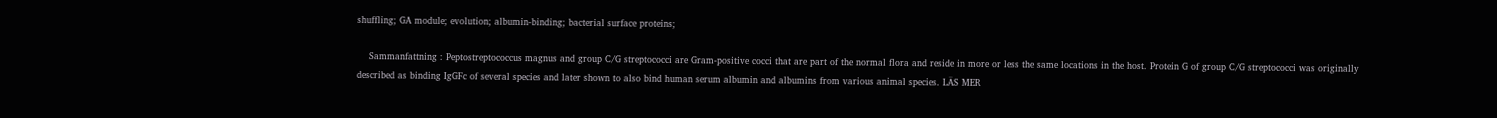shuffling; GA module; evolution; albumin-binding; bacterial surface proteins;

    Sammanfattning : Peptostreptococcus magnus and group C/G streptococci are Gram-positive cocci that are part of the normal flora and reside in more or less the same locations in the host. Protein G of group C/G streptococci was originally described as binding IgGFc of several species and later shown to also bind human serum albumin and albumins from various animal species. LÄS MER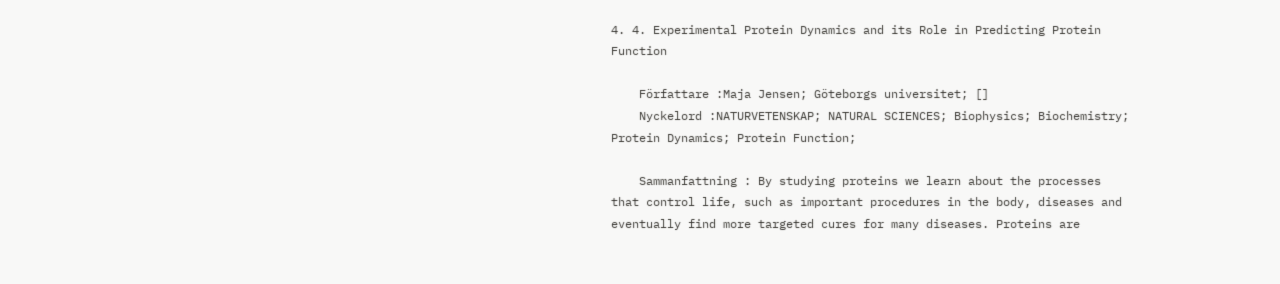4. 4. Experimental Protein Dynamics and its Role in Predicting Protein Function

    Författare :Maja Jensen; Göteborgs universitet; []
    Nyckelord :NATURVETENSKAP; NATURAL SCIENCES; Biophysics; Biochemistry; Protein Dynamics; Protein Function;

    Sammanfattning : By studying proteins we learn about the processes that control life, such as important procedures in the body, diseases and eventually find more targeted cures for many diseases. Proteins are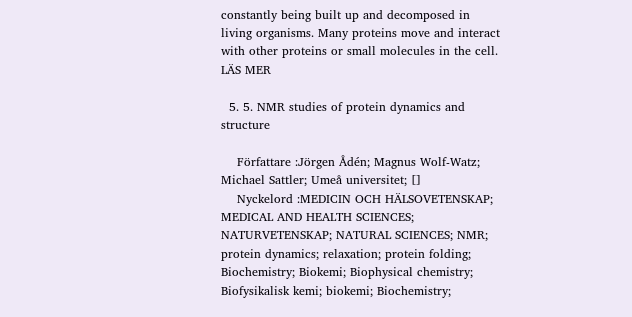constantly being built up and decomposed in living organisms. Many proteins move and interact with other proteins or small molecules in the cell. LÄS MER

  5. 5. NMR studies of protein dynamics and structure

    Författare :Jörgen Ådén; Magnus Wolf-Watz; Michael Sattler; Umeå universitet; []
    Nyckelord :MEDICIN OCH HÄLSOVETENSKAP; MEDICAL AND HEALTH SCIENCES; NATURVETENSKAP; NATURAL SCIENCES; NMR; protein dynamics; relaxation; protein folding; Biochemistry; Biokemi; Biophysical chemistry; Biofysikalisk kemi; biokemi; Biochemistry;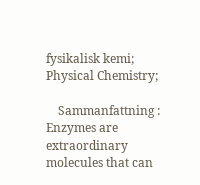fysikalisk kemi; Physical Chemistry;

    Sammanfattning : Enzymes are extraordinary molecules that can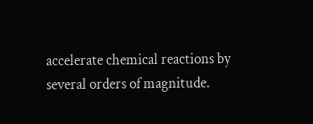accelerate chemical reactions by several orders of magnitude.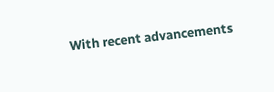With recent advancements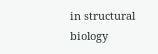in structural biology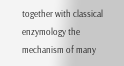together with classical enzymology the mechanism of many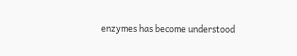enzymes has become understood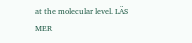at the molecular level. LÄS MER